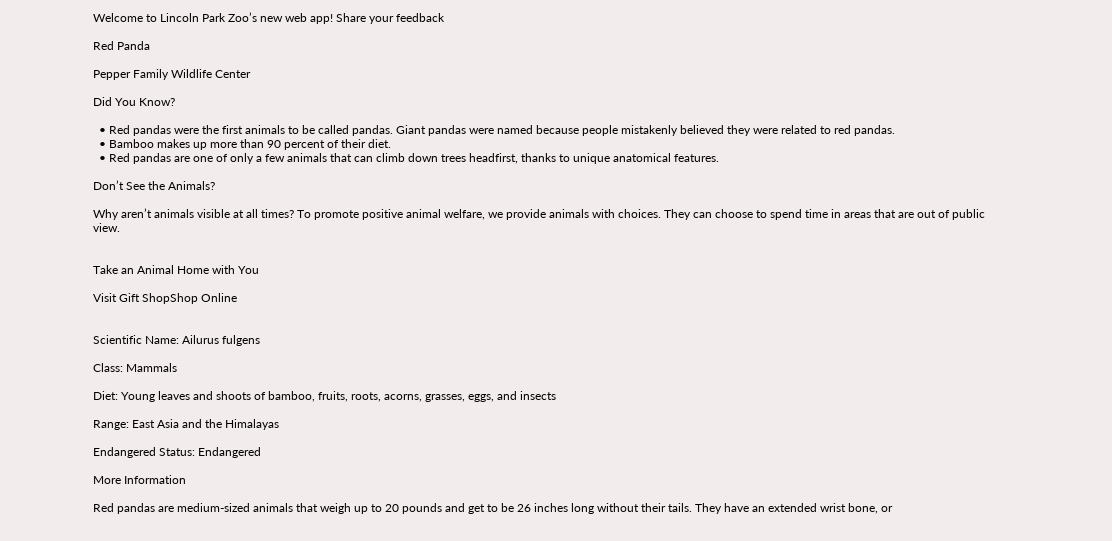Welcome to Lincoln Park Zoo’s new web app! Share your feedback

Red Panda

Pepper Family Wildlife Center

Did You Know?

  • Red pandas were the first animals to be called pandas. Giant pandas were named because people mistakenly believed they were related to red pandas.
  • Bamboo makes up more than 90 percent of their diet.
  • Red pandas are one of only a few animals that can climb down trees headfirst, thanks to unique anatomical features.

Don’t See the Animals?

Why aren’t animals visible at all times? To promote positive animal welfare, we provide animals with choices. They can choose to spend time in areas that are out of public view.


Take an Animal Home with You

Visit Gift ShopShop Online


Scientific Name: Ailurus fulgens

Class: Mammals

Diet: Young leaves and shoots of bamboo, fruits, roots, acorns, grasses, eggs, and insects

Range: East Asia and the Himalayas

Endangered Status: Endangered

More Information

Red pandas are medium-sized animals that weigh up to 20 pounds and get to be 26 inches long without their tails. They have an extended wrist bone, or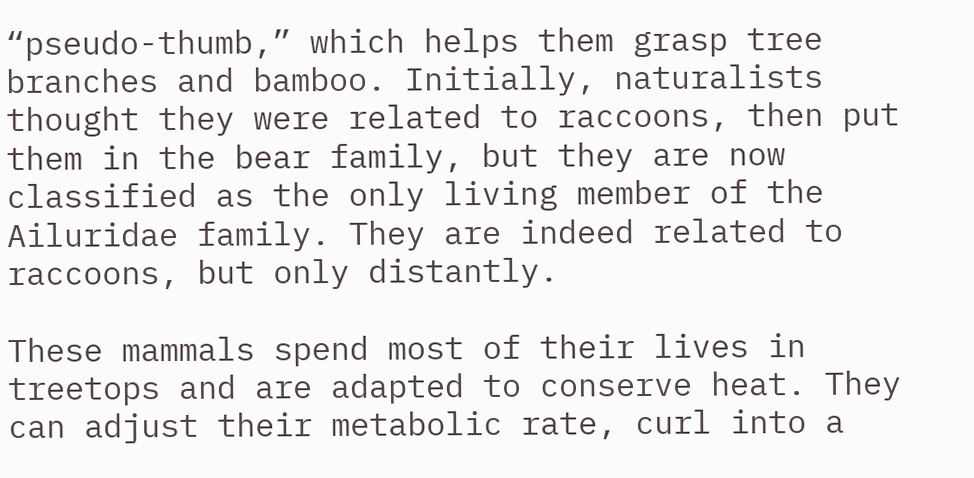“pseudo-thumb,” which helps them grasp tree branches and bamboo. Initially, naturalists thought they were related to raccoons, then put them in the bear family, but they are now classified as the only living member of the Ailuridae family. They are indeed related to raccoons, but only distantly.

These mammals spend most of their lives in treetops and are adapted to conserve heat. They can adjust their metabolic rate, curl into a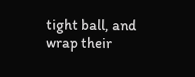tight ball, and wrap their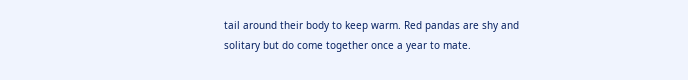tail around their body to keep warm. Red pandas are shy and solitary but do come together once a year to mate.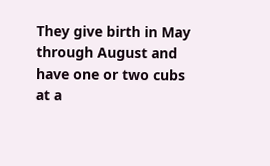They give birth in May through August and have one or two cubs at a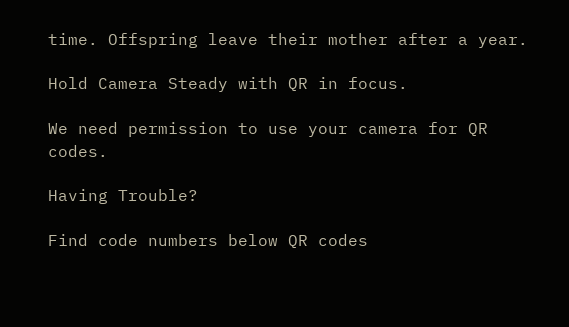time. Offspring leave their mother after a year.

Hold Camera Steady with QR in focus.

We need permission to use your camera for QR codes.

Having Trouble?

Find code numbers below QR codes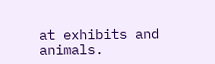at exhibits and animals.